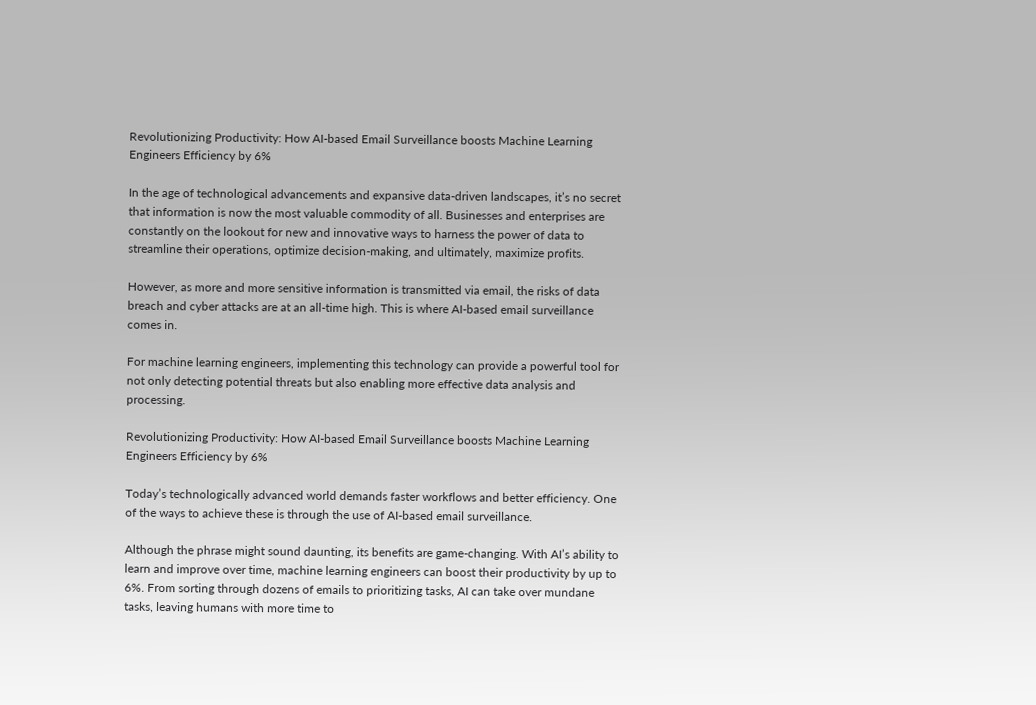Revolutionizing Productivity: How AI-based Email Surveillance boosts Machine Learning Engineers Efficiency by 6%

In the age of technological advancements and expansive data-driven landscapes, it’s no secret that information is now the most valuable commodity of all. Businesses and enterprises are constantly on the lookout for new and innovative ways to harness the power of data to streamline their operations, optimize decision-making, and ultimately, maximize profits.

However, as more and more sensitive information is transmitted via email, the risks of data breach and cyber attacks are at an all-time high. This is where AI-based email surveillance comes in.

For machine learning engineers, implementing this technology can provide a powerful tool for not only detecting potential threats but also enabling more effective data analysis and processing.

Revolutionizing Productivity: How AI-based Email Surveillance boosts Machine Learning Engineers Efficiency by 6%

Today’s technologically advanced world demands faster workflows and better efficiency. One of the ways to achieve these is through the use of AI-based email surveillance.

Although the phrase might sound daunting, its benefits are game-changing. With AI’s ability to learn and improve over time, machine learning engineers can boost their productivity by up to 6%. From sorting through dozens of emails to prioritizing tasks, AI can take over mundane tasks, leaving humans with more time to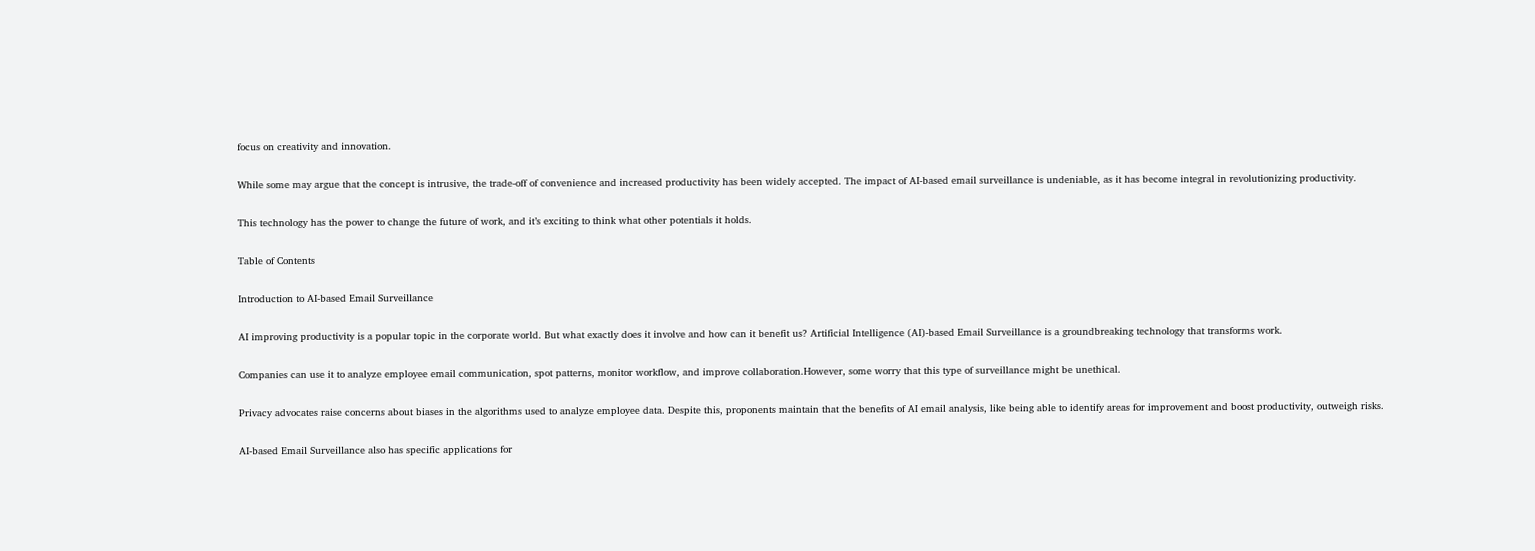focus on creativity and innovation.

While some may argue that the concept is intrusive, the trade-off of convenience and increased productivity has been widely accepted. The impact of AI-based email surveillance is undeniable, as it has become integral in revolutionizing productivity.

This technology has the power to change the future of work, and it’s exciting to think what other potentials it holds.

Table of Contents

Introduction to AI-based Email Surveillance

AI improving productivity is a popular topic in the corporate world. But what exactly does it involve and how can it benefit us? Artificial Intelligence (AI)-based Email Surveillance is a groundbreaking technology that transforms work.

Companies can use it to analyze employee email communication, spot patterns, monitor workflow, and improve collaboration.However, some worry that this type of surveillance might be unethical.

Privacy advocates raise concerns about biases in the algorithms used to analyze employee data. Despite this, proponents maintain that the benefits of AI email analysis, like being able to identify areas for improvement and boost productivity, outweigh risks.

AI-based Email Surveillance also has specific applications for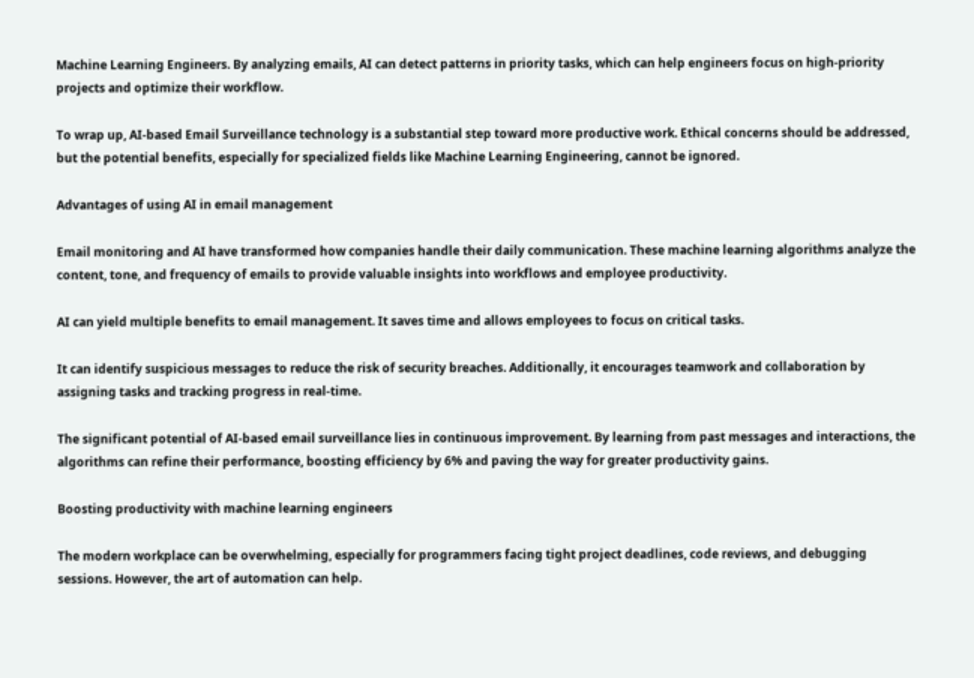Machine Learning Engineers. By analyzing emails, AI can detect patterns in priority tasks, which can help engineers focus on high-priority projects and optimize their workflow.

To wrap up, AI-based Email Surveillance technology is a substantial step toward more productive work. Ethical concerns should be addressed, but the potential benefits, especially for specialized fields like Machine Learning Engineering, cannot be ignored.

Advantages of using AI in email management

Email monitoring and AI have transformed how companies handle their daily communication. These machine learning algorithms analyze the content, tone, and frequency of emails to provide valuable insights into workflows and employee productivity.

AI can yield multiple benefits to email management. It saves time and allows employees to focus on critical tasks.

It can identify suspicious messages to reduce the risk of security breaches. Additionally, it encourages teamwork and collaboration by assigning tasks and tracking progress in real-time.

The significant potential of AI-based email surveillance lies in continuous improvement. By learning from past messages and interactions, the algorithms can refine their performance, boosting efficiency by 6% and paving the way for greater productivity gains.

Boosting productivity with machine learning engineers

The modern workplace can be overwhelming, especially for programmers facing tight project deadlines, code reviews, and debugging sessions. However, the art of automation can help.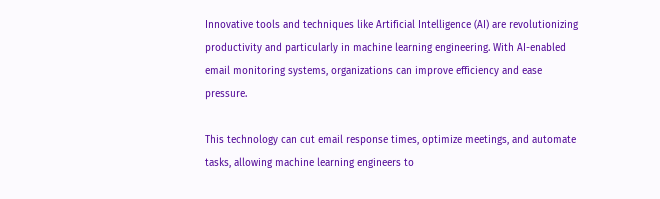Innovative tools and techniques like Artificial Intelligence (AI) are revolutionizing productivity and particularly in machine learning engineering. With AI-enabled email monitoring systems, organizations can improve efficiency and ease pressure.

This technology can cut email response times, optimize meetings, and automate tasks, allowing machine learning engineers to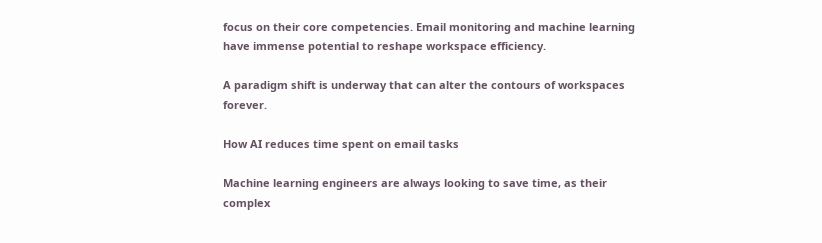focus on their core competencies. Email monitoring and machine learning have immense potential to reshape workspace efficiency.

A paradigm shift is underway that can alter the contours of workspaces forever.

How AI reduces time spent on email tasks

Machine learning engineers are always looking to save time, as their complex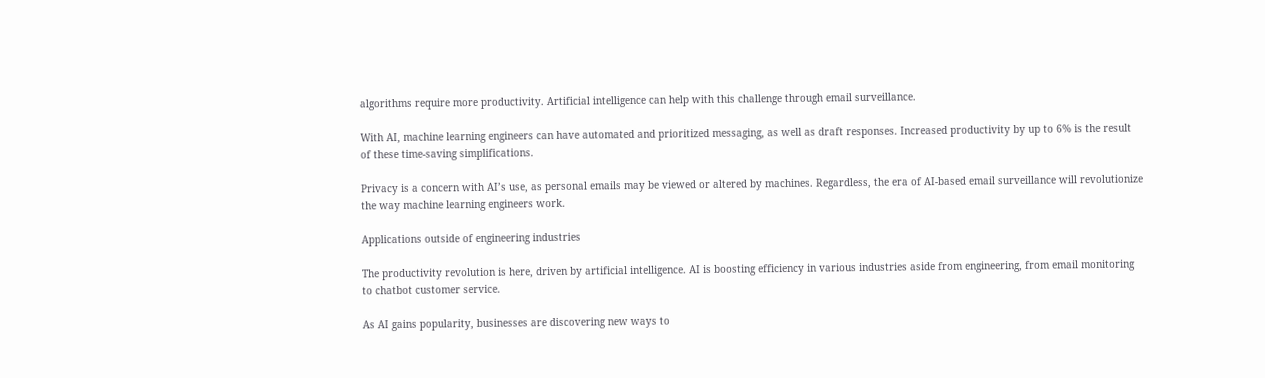algorithms require more productivity. Artificial intelligence can help with this challenge through email surveillance.

With AI, machine learning engineers can have automated and prioritized messaging, as well as draft responses. Increased productivity by up to 6% is the result of these time-saving simplifications.

Privacy is a concern with AI’s use, as personal emails may be viewed or altered by machines. Regardless, the era of AI-based email surveillance will revolutionize the way machine learning engineers work.

Applications outside of engineering industries

The productivity revolution is here, driven by artificial intelligence. AI is boosting efficiency in various industries aside from engineering, from email monitoring to chatbot customer service.

As AI gains popularity, businesses are discovering new ways to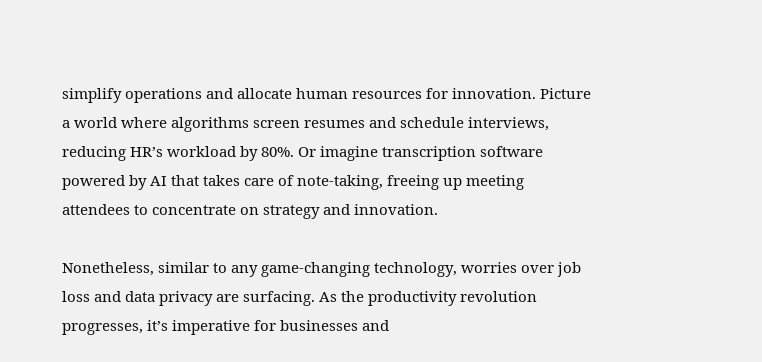simplify operations and allocate human resources for innovation. Picture a world where algorithms screen resumes and schedule interviews, reducing HR’s workload by 80%. Or imagine transcription software powered by AI that takes care of note-taking, freeing up meeting attendees to concentrate on strategy and innovation.

Nonetheless, similar to any game-changing technology, worries over job loss and data privacy are surfacing. As the productivity revolution progresses, it’s imperative for businesses and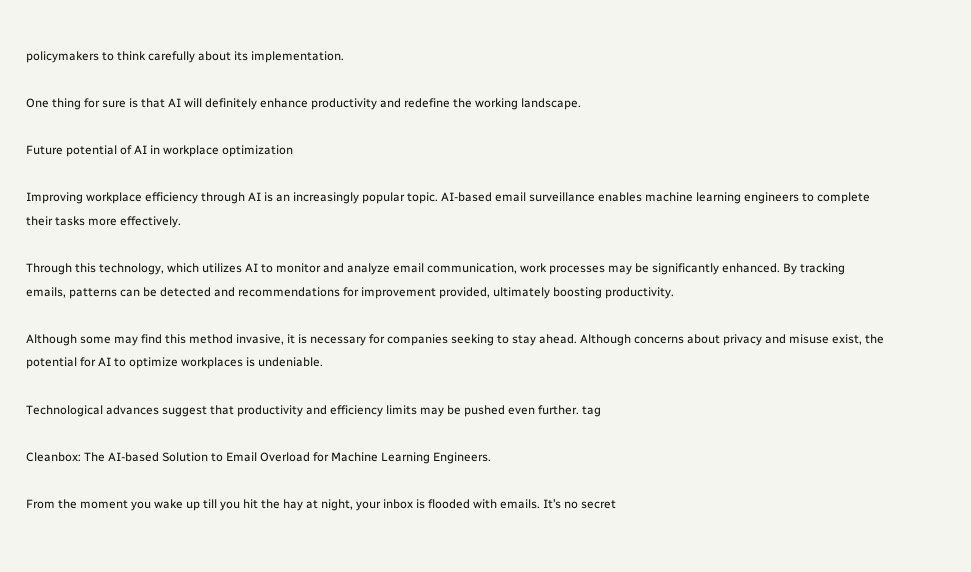policymakers to think carefully about its implementation.

One thing for sure is that AI will definitely enhance productivity and redefine the working landscape.

Future potential of AI in workplace optimization

Improving workplace efficiency through AI is an increasingly popular topic. AI-based email surveillance enables machine learning engineers to complete their tasks more effectively.

Through this technology, which utilizes AI to monitor and analyze email communication, work processes may be significantly enhanced. By tracking emails, patterns can be detected and recommendations for improvement provided, ultimately boosting productivity.

Although some may find this method invasive, it is necessary for companies seeking to stay ahead. Although concerns about privacy and misuse exist, the potential for AI to optimize workplaces is undeniable.

Technological advances suggest that productivity and efficiency limits may be pushed even further. tag

Cleanbox: The AI-based Solution to Email Overload for Machine Learning Engineers.

From the moment you wake up till you hit the hay at night, your inbox is flooded with emails. It’s no secret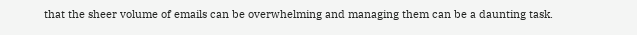that the sheer volume of emails can be overwhelming and managing them can be a daunting task.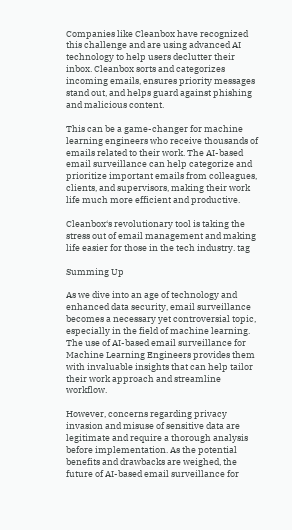Companies like Cleanbox have recognized this challenge and are using advanced AI technology to help users declutter their inbox. Cleanbox sorts and categorizes incoming emails, ensures priority messages stand out, and helps guard against phishing and malicious content.

This can be a game-changer for machine learning engineers who receive thousands of emails related to their work. The AI-based email surveillance can help categorize and prioritize important emails from colleagues, clients, and supervisors, making their work life much more efficient and productive.

Cleanbox‘s revolutionary tool is taking the stress out of email management and making life easier for those in the tech industry. tag

Summing Up

As we dive into an age of technology and enhanced data security, email surveillance becomes a necessary yet controversial topic, especially in the field of machine learning. The use of AI-based email surveillance for Machine Learning Engineers provides them with invaluable insights that can help tailor their work approach and streamline workflow.

However, concerns regarding privacy invasion and misuse of sensitive data are legitimate and require a thorough analysis before implementation. As the potential benefits and drawbacks are weighed, the future of AI-based email surveillance for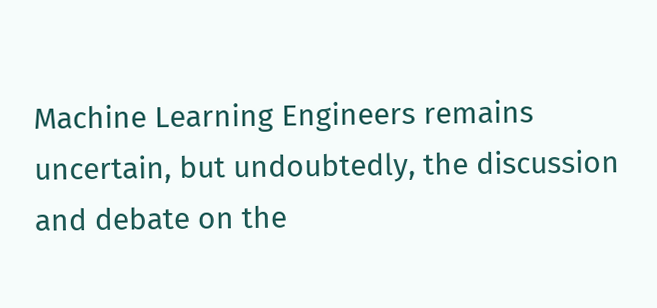Machine Learning Engineers remains uncertain, but undoubtedly, the discussion and debate on the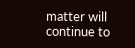matter will continue to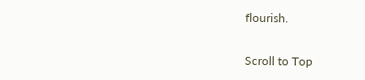flourish.

Scroll to Top